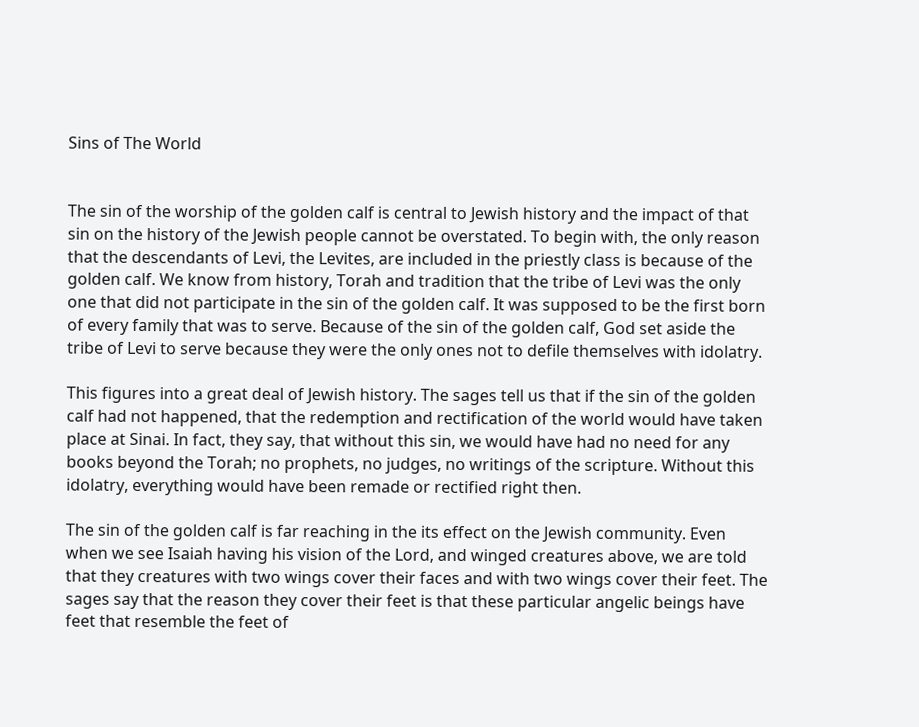Sins of The World


The sin of the worship of the golden calf is central to Jewish history and the impact of that sin on the history of the Jewish people cannot be overstated. To begin with, the only reason that the descendants of Levi, the Levites, are included in the priestly class is because of the golden calf. We know from history, Torah and tradition that the tribe of Levi was the only one that did not participate in the sin of the golden calf. It was supposed to be the first born of every family that was to serve. Because of the sin of the golden calf, God set aside the tribe of Levi to serve because they were the only ones not to defile themselves with idolatry.

This figures into a great deal of Jewish history. The sages tell us that if the sin of the golden calf had not happened, that the redemption and rectification of the world would have taken place at Sinai. In fact, they say, that without this sin, we would have had no need for any books beyond the Torah; no prophets, no judges, no writings of the scripture. Without this idolatry, everything would have been remade or rectified right then.

The sin of the golden calf is far reaching in the its effect on the Jewish community. Even when we see Isaiah having his vision of the Lord, and winged creatures above, we are told that they creatures with two wings cover their faces and with two wings cover their feet. The sages say that the reason they cover their feet is that these particular angelic beings have feet that resemble the feet of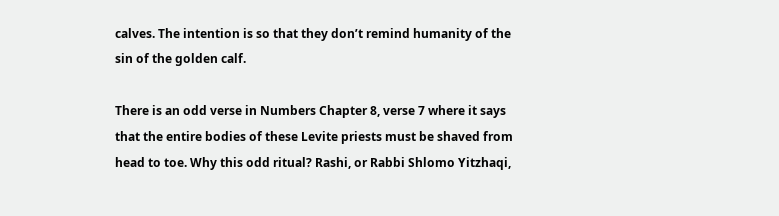calves. The intention is so that they don’t remind humanity of the sin of the golden calf.

There is an odd verse in Numbers Chapter 8, verse 7 where it says that the entire bodies of these Levite priests must be shaved from head to toe. Why this odd ritual? Rashi, or Rabbi Shlomo Yitzhaqi,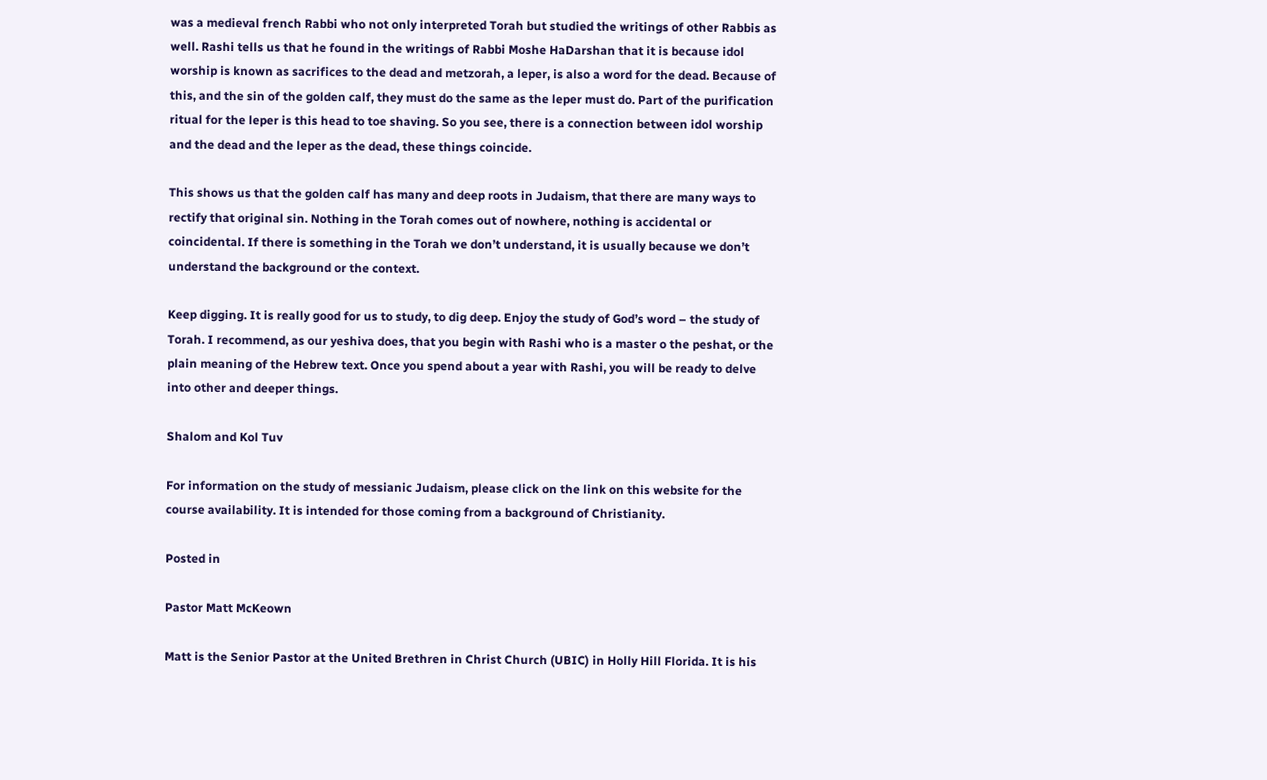was a medieval french Rabbi who not only interpreted Torah but studied the writings of other Rabbis as well. Rashi tells us that he found in the writings of Rabbi Moshe HaDarshan that it is because idol worship is known as sacrifices to the dead and metzorah, a leper, is also a word for the dead. Because of this, and the sin of the golden calf, they must do the same as the leper must do. Part of the purification ritual for the leper is this head to toe shaving. So you see, there is a connection between idol worship and the dead and the leper as the dead, these things coincide.

This shows us that the golden calf has many and deep roots in Judaism, that there are many ways to rectify that original sin. Nothing in the Torah comes out of nowhere, nothing is accidental or coincidental. If there is something in the Torah we don’t understand, it is usually because we don’t understand the background or the context.

Keep digging. It is really good for us to study, to dig deep. Enjoy the study of God’s word – the study of Torah. I recommend, as our yeshiva does, that you begin with Rashi who is a master o the peshat, or the plain meaning of the Hebrew text. Once you spend about a year with Rashi, you will be ready to delve into other and deeper things.

Shalom and Kol Tuv

For information on the study of messianic Judaism, please click on the link on this website for the course availability. It is intended for those coming from a background of Christianity.

Posted in

Pastor Matt McKeown

Matt is the Senior Pastor at the United Brethren in Christ Church (UBIC) in Holly Hill Florida. It is his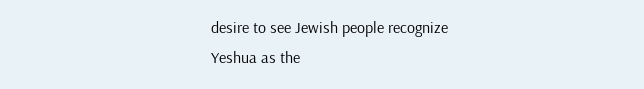desire to see Jewish people recognize Yeshua as the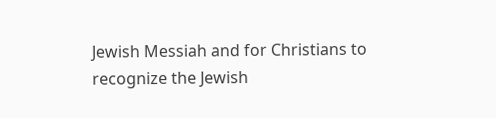Jewish Messiah and for Christians to recognize the Jewish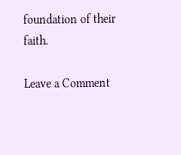foundation of their faith.

Leave a Comment